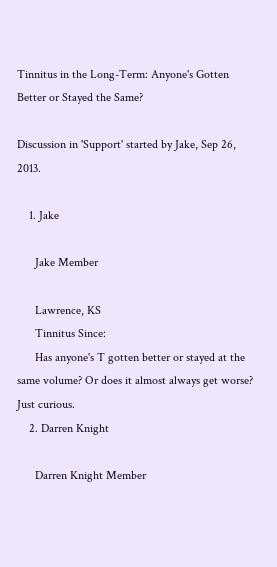Tinnitus in the Long-Term: Anyone's Gotten Better or Stayed the Same?

Discussion in 'Support' started by Jake, Sep 26, 2013.

    1. Jake

      Jake Member

      Lawrence, KS
      Tinnitus Since:
      Has anyone's T gotten better or stayed at the same volume? Or does it almost always get worse? Just curious.
    2. Darren Knight

      Darren Knight Member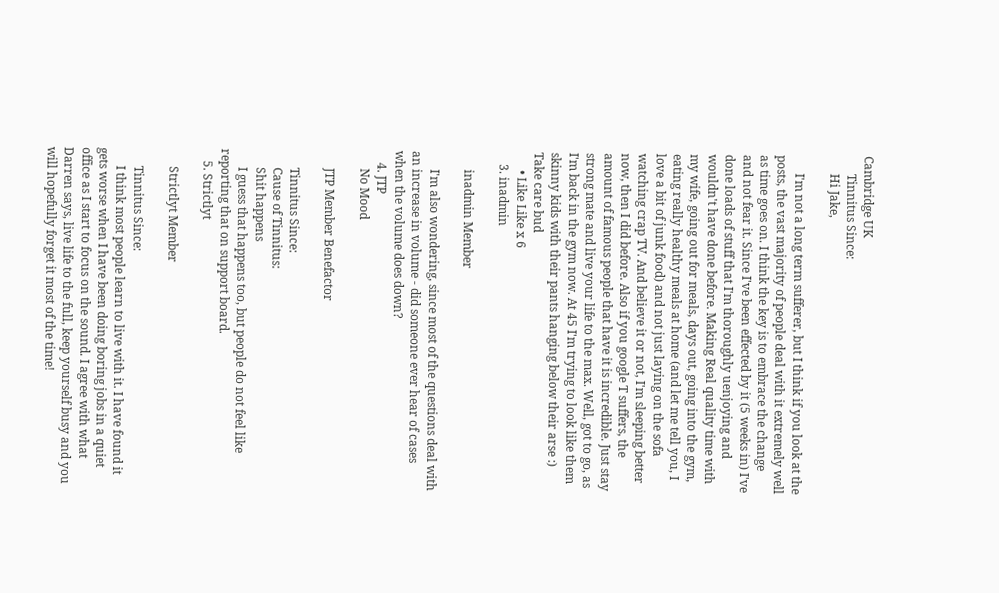Cambridge UK
      Tinnitus Since:
      Hi Jake,

      I'm not a long term sufferer, but I think if you look at the posts, the vast majority of people deal with it extremely well as time goes on. I think the key is to embrace the change and not fear it. Since I've been effected by it (5 weeks in) I've done loads of stuff that I'm thoroughly uenjoying and wouldn't have done before. Making Real quality time with my wife, going out for meals, days out, going into the gym, eating really healthy meals at home (and let me tell you, I love a bit of junk food) and not just laying on the sofa watching crap TV. And believe it or not, I'm sleeping better now, then I did before. Also if you google T suffers, the amount of famous people that have it is incredible. Just stay strong mate and live your life to the max. Well, got to go, as I'm back in the gym now. At 45 I'm trying to look like them skinny kids with their pants hanging below their arse :) Take care bud
      • Like Like x 6
    3. inadmin

      inadmin Member

      I'm also wondering, since most of the questions deal with an increase in volume - did someone ever hear of cases when the volume does down?
    4. JTP
      No Mood

      JTP Member Benefactor

      Tinnitus Since:
      Cause of Tinnitus:
      Shit happens
      I guess that happens too, but people do not feel like reporting that on support board.
    5. Strictlyt

      Strictlyt Member

      Tinnitus Since:
      I think most people learn to live with it. I have found it gets worse when I have been doing boring jobs in a quiet office as I start to focus on the sound. I agree with what Darren says, live life to the full, keep yourself busy and you will hopefully forget it most of the time!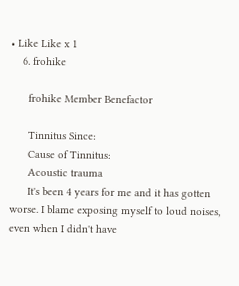• Like Like x 1
    6. frohike

      frohike Member Benefactor

      Tinnitus Since:
      Cause of Tinnitus:
      Acoustic trauma
      It's been 4 years for me and it has gotten worse. I blame exposing myself to loud noises, even when I didn't have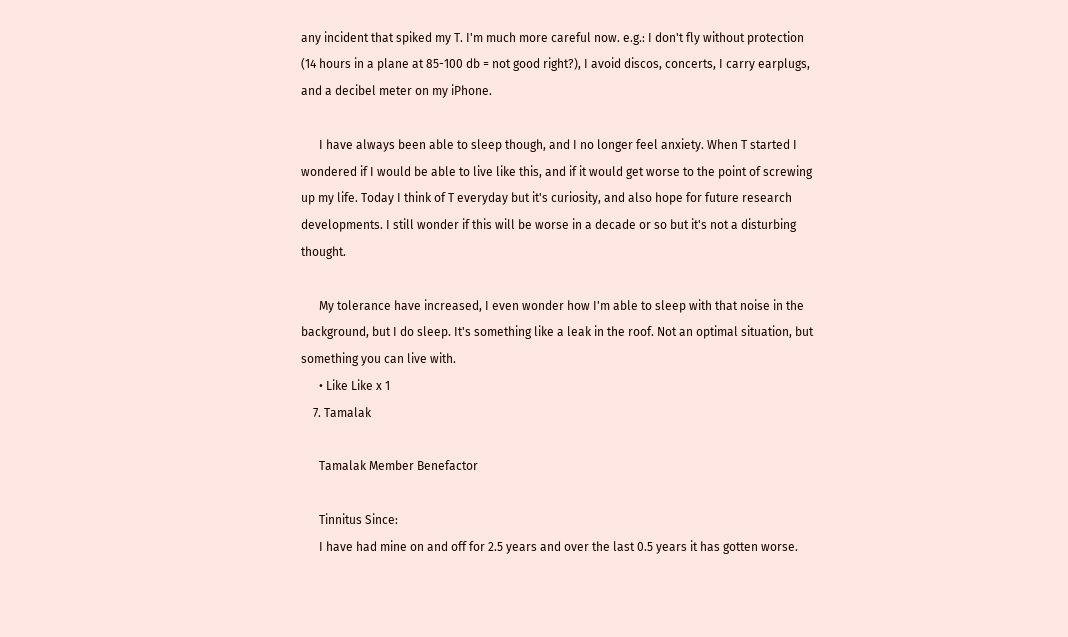any incident that spiked my T. I'm much more careful now. e.g.: I don't fly without protection (14 hours in a plane at 85-100 db = not good right?), I avoid discos, concerts, I carry earplugs, and a decibel meter on my iPhone.

      I have always been able to sleep though, and I no longer feel anxiety. When T started I wondered if I would be able to live like this, and if it would get worse to the point of screwing up my life. Today I think of T everyday but it's curiosity, and also hope for future research developments. I still wonder if this will be worse in a decade or so but it's not a disturbing thought.

      My tolerance have increased, I even wonder how I'm able to sleep with that noise in the background, but I do sleep. It's something like a leak in the roof. Not an optimal situation, but something you can live with.
      • Like Like x 1
    7. Tamalak

      Tamalak Member Benefactor

      Tinnitus Since:
      I have had mine on and off for 2.5 years and over the last 0.5 years it has gotten worse.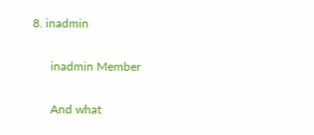8. inadmin

      inadmin Member

      And what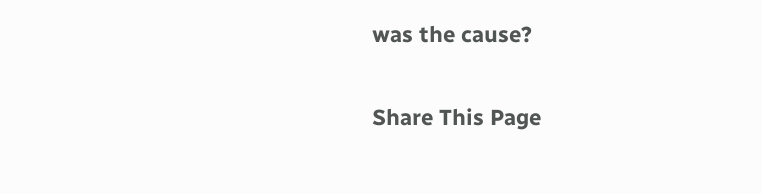was the cause?

Share This Page